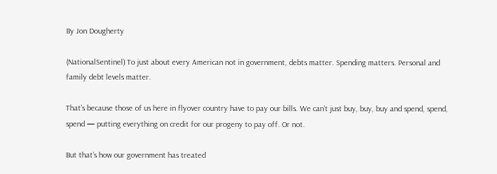By Jon Dougherty

(NationalSentinel) To just about every American not in government, debts matter. Spending matters. Personal and family debt levels matter.

That’s because those of us here in flyover country have to pay our bills. We can’t just buy, buy, buy and spend, spend, spend — putting everything on credit for our progeny to pay off. Or not.

But that’s how our government has treated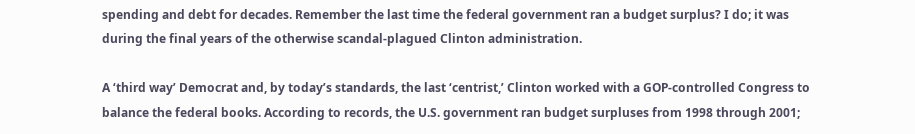spending and debt for decades. Remember the last time the federal government ran a budget surplus? I do; it was during the final years of the otherwise scandal-plagued Clinton administration.

A ‘third way’ Democrat and, by today’s standards, the last ‘centrist,’ Clinton worked with a GOP-controlled Congress to balance the federal books. According to records, the U.S. government ran budget surpluses from 1998 through 2001;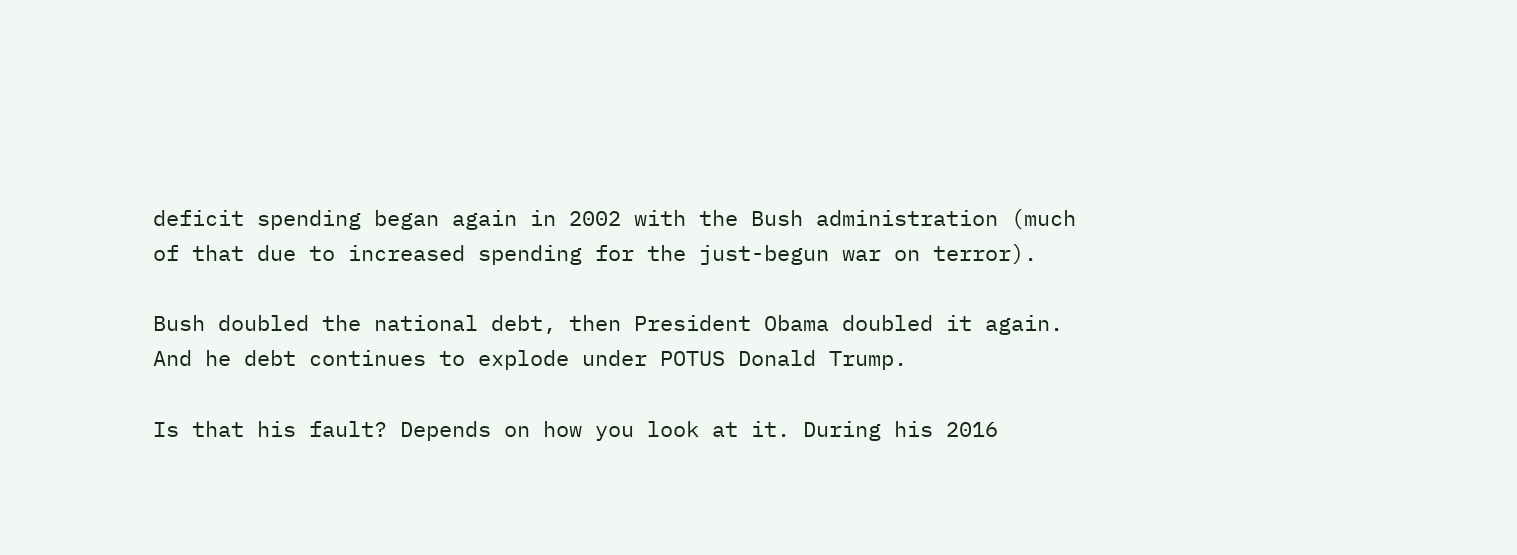deficit spending began again in 2002 with the Bush administration (much of that due to increased spending for the just-begun war on terror).

Bush doubled the national debt, then President Obama doubled it again. And he debt continues to explode under POTUS Donald Trump.

Is that his fault? Depends on how you look at it. During his 2016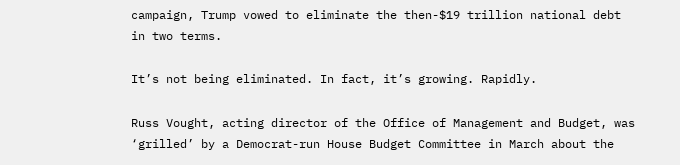campaign, Trump vowed to eliminate the then-$19 trillion national debt in two terms.

It’s not being eliminated. In fact, it’s growing. Rapidly.

Russ Vought, acting director of the Office of Management and Budget, was ‘grilled’ by a Democrat-run House Budget Committee in March about the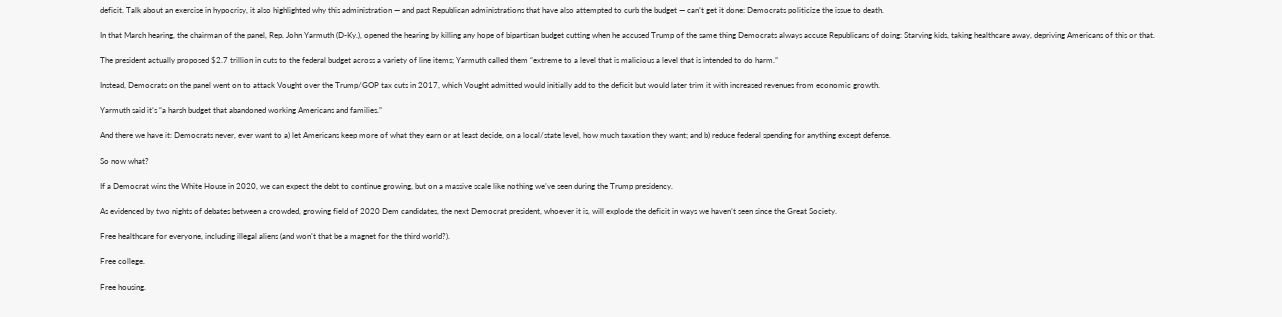deficit. Talk about an exercise in hypocrisy, it also highlighted why this administration — and past Republican administrations that have also attempted to curb the budget — can’t get it done: Democrats politicize the issue to death.

In that March hearing, the chairman of the panel, Rep. John Yarmuth (D-Ky.), opened the hearing by killing any hope of bipartisan budget cutting when he accused Trump of the same thing Democrats always accuse Republicans of doing: Starving kids, taking healthcare away, depriving Americans of this or that.

The president actually proposed $2.7 trillion in cuts to the federal budget across a variety of line items; Yarmuth called them “extreme to a level that is malicious a level that is intended to do harm.”

Instead, Democrats on the panel went on to attack Vought over the Trump/GOP tax cuts in 2017, which Vought admitted would initially add to the deficit but would later trim it with increased revenues from economic growth.

Yarmuth said it’s “a harsh budget that abandoned working Americans and families.”

And there we have it: Democrats never, ever want to a) let Americans keep more of what they earn or at least decide, on a local/state level, how much taxation they want; and b) reduce federal spending for anything except defense.

So now what?

If a Democrat wins the White House in 2020, we can expect the debt to continue growing, but on a massive scale like nothing we’ve seen during the Trump presidency.

As evidenced by two nights of debates between a crowded, growing field of 2020 Dem candidates, the next Democrat president, whoever it is, will explode the deficit in ways we haven’t seen since the Great Society.

Free healthcare for everyone, including illegal aliens (and won’t that be a magnet for the third world?).

Free college.

Free housing.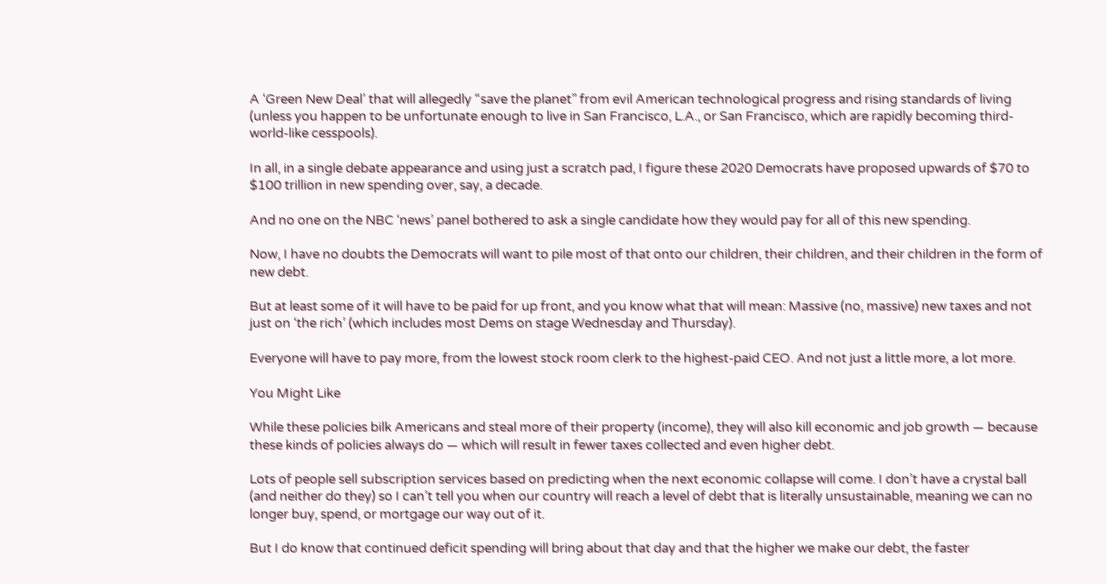A ‘Green New Deal’ that will allegedly “save the planet” from evil American technological progress and rising standards of living (unless you happen to be unfortunate enough to live in San Francisco, L.A., or San Francisco, which are rapidly becoming third-world-like cesspools).

In all, in a single debate appearance and using just a scratch pad, I figure these 2020 Democrats have proposed upwards of $70 to $100 trillion in new spending over, say, a decade.

And no one on the NBC ‘news’ panel bothered to ask a single candidate how they would pay for all of this new spending.

Now, I have no doubts the Democrats will want to pile most of that onto our children, their children, and their children in the form of new debt.

But at least some of it will have to be paid for up front, and you know what that will mean: Massive (no, massive) new taxes and not just on ‘the rich’ (which includes most Dems on stage Wednesday and Thursday).

Everyone will have to pay more, from the lowest stock room clerk to the highest-paid CEO. And not just a little more, a lot more.

You Might Like

While these policies bilk Americans and steal more of their property (income), they will also kill economic and job growth — because these kinds of policies always do — which will result in fewer taxes collected and even higher debt.

Lots of people sell subscription services based on predicting when the next economic collapse will come. I don’t have a crystal ball (and neither do they) so I can’t tell you when our country will reach a level of debt that is literally unsustainable, meaning we can no longer buy, spend, or mortgage our way out of it.

But I do know that continued deficit spending will bring about that day and that the higher we make our debt, the faster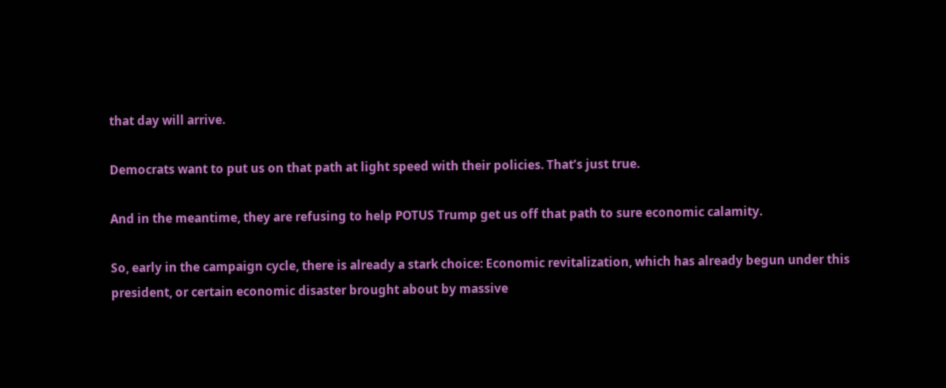that day will arrive.

Democrats want to put us on that path at light speed with their policies. That’s just true.

And in the meantime, they are refusing to help POTUS Trump get us off that path to sure economic calamity.

So, early in the campaign cycle, there is already a stark choice: Economic revitalization, which has already begun under this president, or certain economic disaster brought about by massive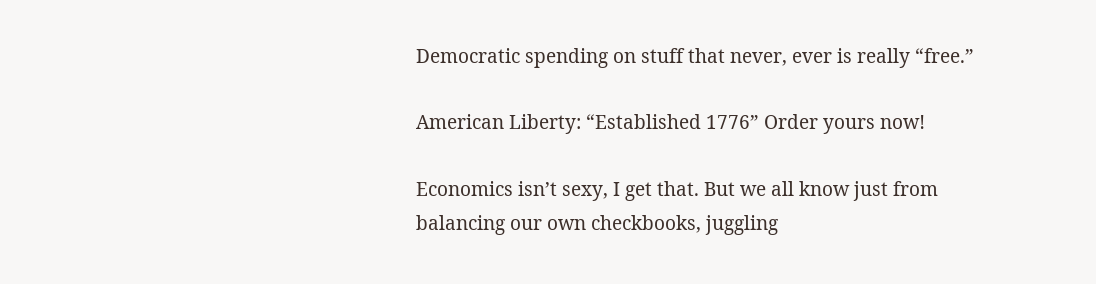Democratic spending on stuff that never, ever is really “free.”

American Liberty: “Established 1776” Order yours now!

Economics isn’t sexy, I get that. But we all know just from balancing our own checkbooks, juggling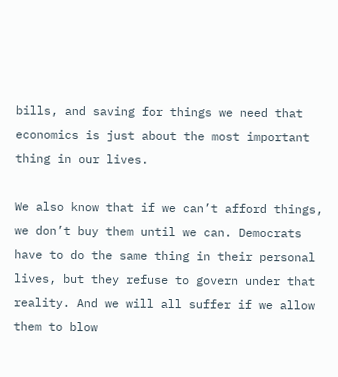bills, and saving for things we need that economics is just about the most important thing in our lives.

We also know that if we can’t afford things, we don’t buy them until we can. Democrats have to do the same thing in their personal lives, but they refuse to govern under that reality. And we will all suffer if we allow them to blow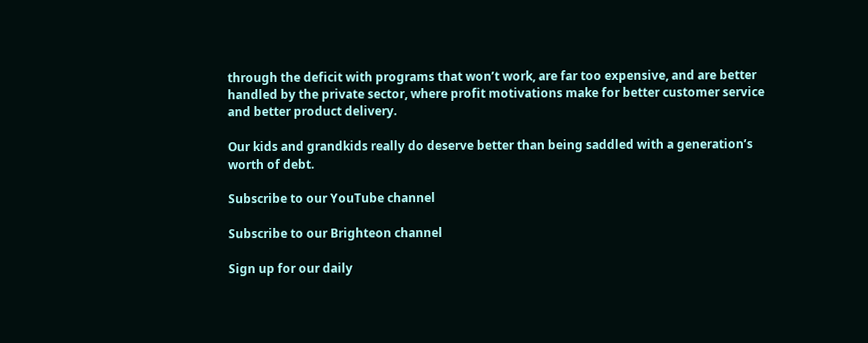through the deficit with programs that won’t work, are far too expensive, and are better handled by the private sector, where profit motivations make for better customer service and better product delivery.

Our kids and grandkids really do deserve better than being saddled with a generation’s worth of debt.

Subscribe to our YouTube channel

Subscribe to our Brighteon channel

Sign up for our daily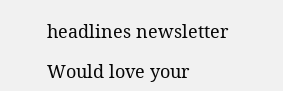headlines newsletter

Would love your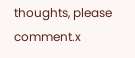thoughts, please comment.x